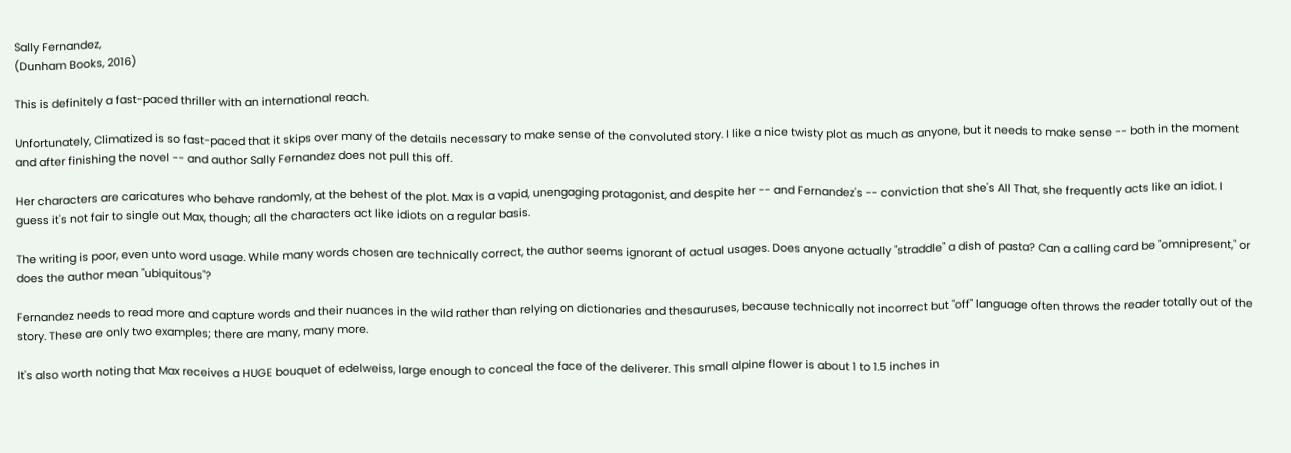Sally Fernandez,
(Dunham Books, 2016)

This is definitely a fast-paced thriller with an international reach.

Unfortunately, Climatized is so fast-paced that it skips over many of the details necessary to make sense of the convoluted story. I like a nice twisty plot as much as anyone, but it needs to make sense -- both in the moment and after finishing the novel -- and author Sally Fernandez does not pull this off.

Her characters are caricatures who behave randomly, at the behest of the plot. Max is a vapid, unengaging protagonist, and despite her -- and Fernandez's -- conviction that she's All That, she frequently acts like an idiot. I guess it's not fair to single out Max, though; all the characters act like idiots on a regular basis.

The writing is poor, even unto word usage. While many words chosen are technically correct, the author seems ignorant of actual usages. Does anyone actually "straddle" a dish of pasta? Can a calling card be "omnipresent," or does the author mean "ubiquitous"?

Fernandez needs to read more and capture words and their nuances in the wild rather than relying on dictionaries and thesauruses, because technically not incorrect but "off" language often throws the reader totally out of the story. These are only two examples; there are many, many more.

It's also worth noting that Max receives a HUGE bouquet of edelweiss, large enough to conceal the face of the deliverer. This small alpine flower is about 1 to 1.5 inches in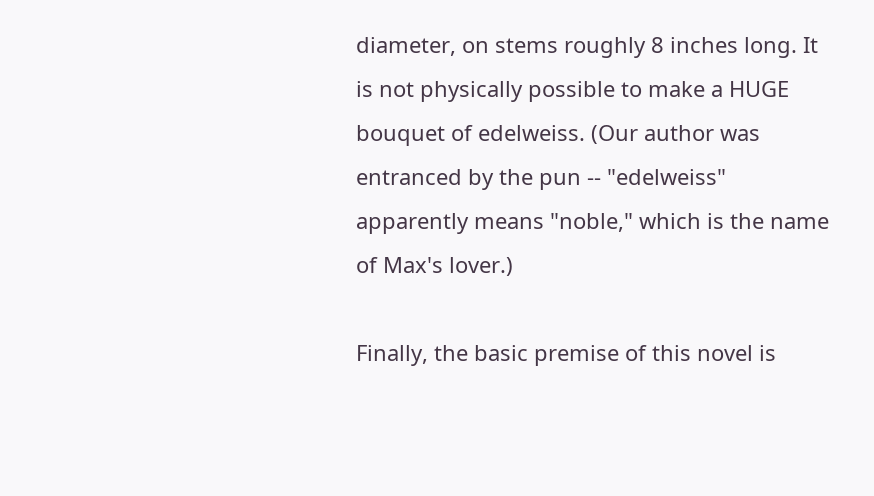diameter, on stems roughly 8 inches long. It is not physically possible to make a HUGE bouquet of edelweiss. (Our author was entranced by the pun -- "edelweiss" apparently means "noble," which is the name of Max's lover.)

Finally, the basic premise of this novel is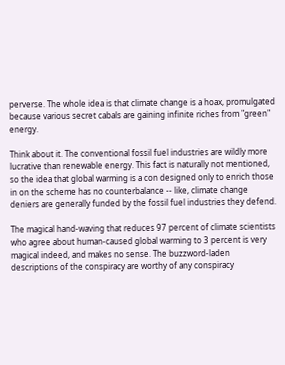perverse. The whole idea is that climate change is a hoax, promulgated because various secret cabals are gaining infinite riches from "green" energy.

Think about it. The conventional fossil fuel industries are wildly more lucrative than renewable energy. This fact is naturally not mentioned, so the idea that global warming is a con designed only to enrich those in on the scheme has no counterbalance -- like, climate change deniers are generally funded by the fossil fuel industries they defend.

The magical hand-waving that reduces 97 percent of climate scientists who agree about human-caused global warming to 3 percent is very magical indeed, and makes no sense. The buzzword-laden descriptions of the conspiracy are worthy of any conspiracy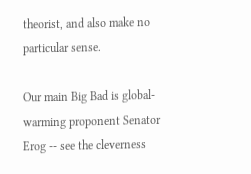theorist, and also make no particular sense.

Our main Big Bad is global-warming proponent Senator Erog -- see the cleverness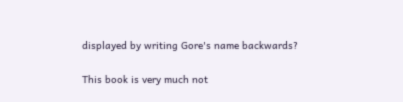displayed by writing Gore's name backwards?

This book is very much not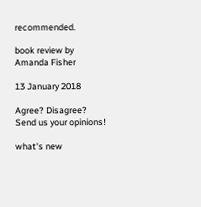recommended.

book review by
Amanda Fisher

13 January 2018

Agree? Disagree?
Send us your opinions!

what's new